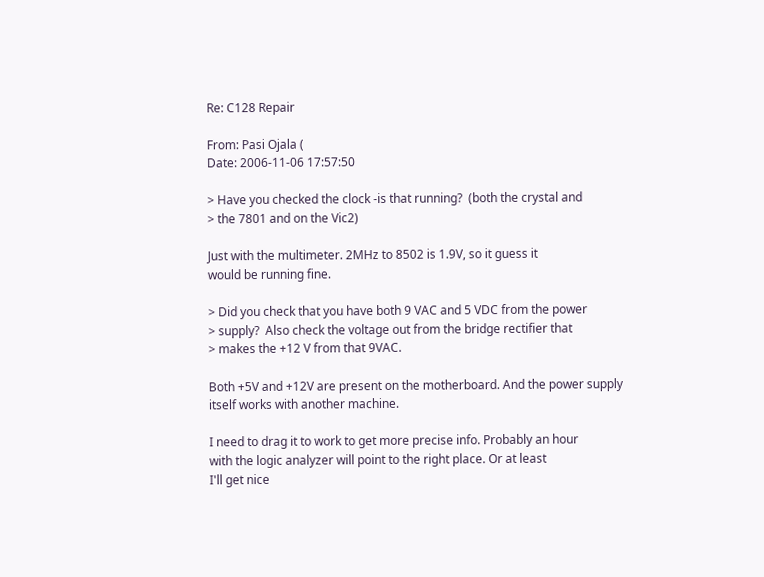Re: C128 Repair

From: Pasi Ojala (
Date: 2006-11-06 17:57:50

> Have you checked the clock -is that running?  (both the crystal and
> the 7801 and on the Vic2)

Just with the multimeter. 2MHz to 8502 is 1.9V, so it guess it
would be running fine.

> Did you check that you have both 9 VAC and 5 VDC from the power
> supply?  Also check the voltage out from the bridge rectifier that
> makes the +12 V from that 9VAC.

Both +5V and +12V are present on the motherboard. And the power supply
itself works with another machine.

I need to drag it to work to get more precise info. Probably an hour
with the logic analyzer will point to the right place. Or at least
I'll get nice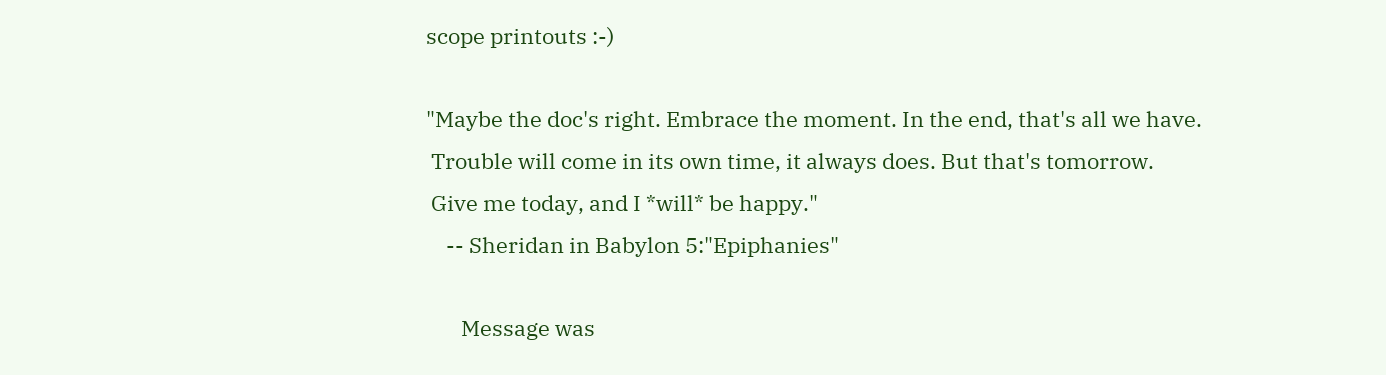scope printouts :-)

"Maybe the doc's right. Embrace the moment. In the end, that's all we have.
 Trouble will come in its own time, it always does. But that's tomorrow.
 Give me today, and I *will* be happy."
    -- Sheridan in Babylon 5:"Epiphanies"

       Message was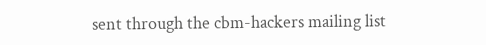sent through the cbm-hackers mailing list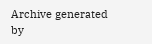Archive generated by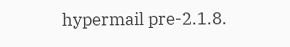hypermail pre-2.1.8.